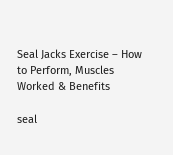Seal Jacks Exercise – How to Perform, Muscles Worked & Benefits

seal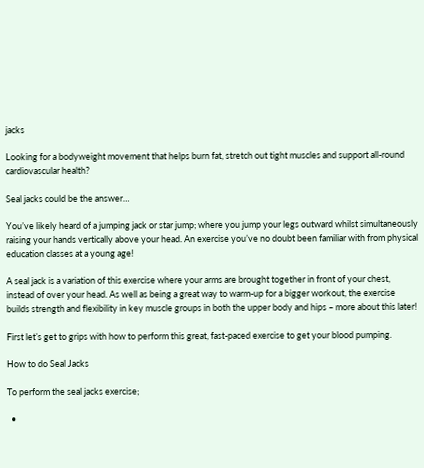jacks

Looking for a bodyweight movement that helps burn fat, stretch out tight muscles and support all-round cardiovascular health?

Seal jacks could be the answer…

You’ve likely heard of a jumping jack or star jump; where you jump your legs outward whilst simultaneously raising your hands vertically above your head. An exercise you’ve no doubt been familiar with from physical education classes at a young age!

A seal jack is a variation of this exercise where your arms are brought together in front of your chest, instead of over your head. As well as being a great way to warm-up for a bigger workout, the exercise builds strength and flexibility in key muscle groups in both the upper body and hips – more about this later!

First let’s get to grips with how to perform this great, fast-paced exercise to get your blood pumping.

How to do Seal Jacks

To perform the seal jacks exercise;

  •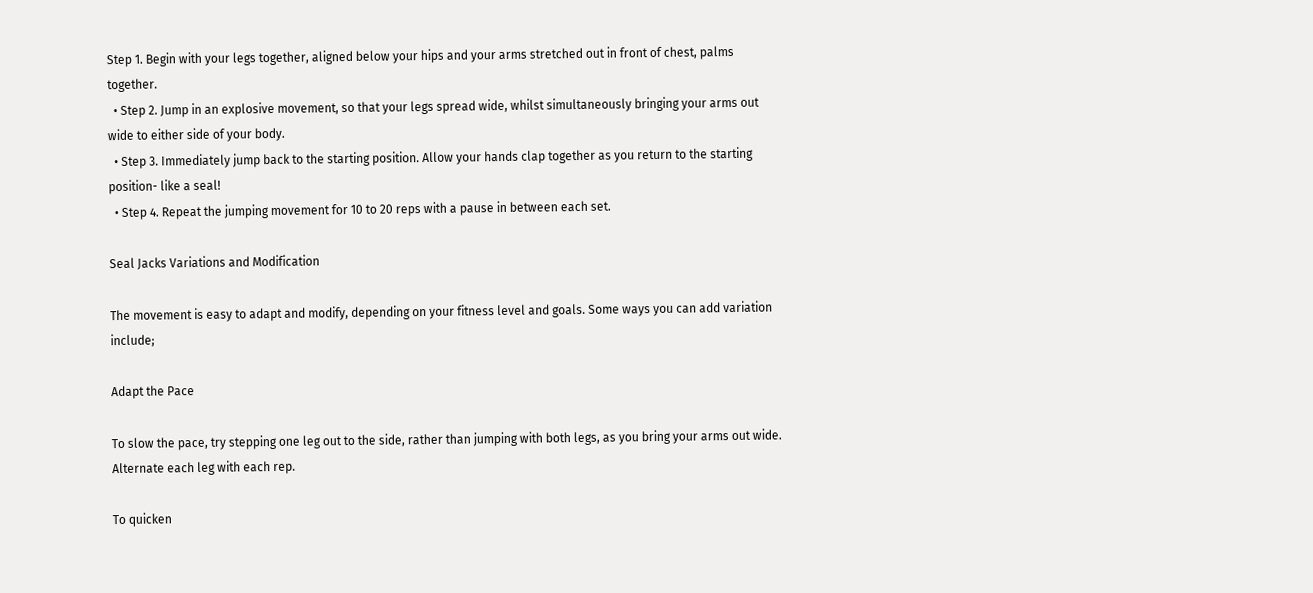Step 1. Begin with your legs together, aligned below your hips and your arms stretched out in front of chest, palms together.
  • Step 2. Jump in an explosive movement, so that your legs spread wide, whilst simultaneously bringing your arms out wide to either side of your body.
  • Step 3. Immediately jump back to the starting position. Allow your hands clap together as you return to the starting position- like a seal!
  • Step 4. Repeat the jumping movement for 10 to 20 reps with a pause in between each set.

Seal Jacks Variations and Modification

The movement is easy to adapt and modify, depending on your fitness level and goals. Some ways you can add variation include;

Adapt the Pace

To slow the pace, try stepping one leg out to the side, rather than jumping with both legs, as you bring your arms out wide. Alternate each leg with each rep.

To quicken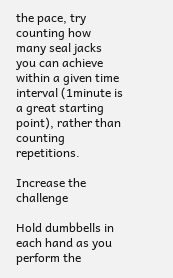the pace, try counting how many seal jacks you can achieve within a given time interval (1minute is a great starting point), rather than counting repetitions.

Increase the challenge

Hold dumbbells in each hand as you perform the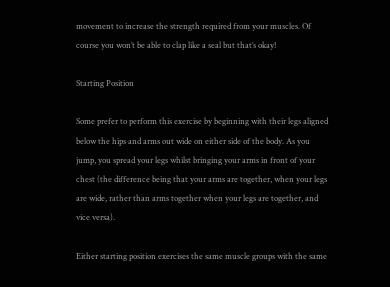movement to increase the strength required from your muscles. Of course you won’t be able to clap like a seal but that’s okay!

Starting Position

Some prefer to perform this exercise by beginning with their legs aligned below the hips and arms out wide on either side of the body. As you jump, you spread your legs whilst bringing your arms in front of your chest (the difference being that your arms are together, when your legs are wide, rather than arms together when your legs are together, and vice versa).

Either starting position exercises the same muscle groups with the same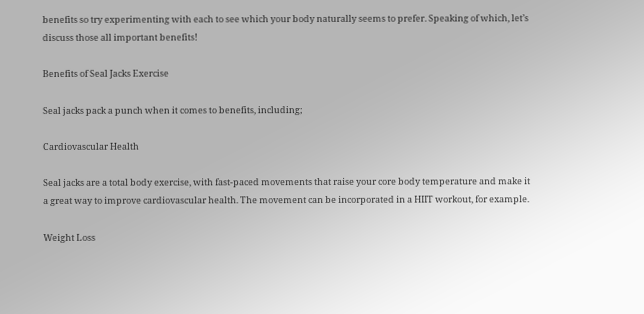benefits so try experimenting with each to see which your body naturally seems to prefer. Speaking of which, let’s discuss those all important benefits!

Benefits of Seal Jacks Exercise

Seal jacks pack a punch when it comes to benefits, including;

Cardiovascular Health

Seal jacks are a total body exercise, with fast-paced movements that raise your core body temperature and make it a great way to improve cardiovascular health. The movement can be incorporated in a HIIT workout, for example.

Weight Loss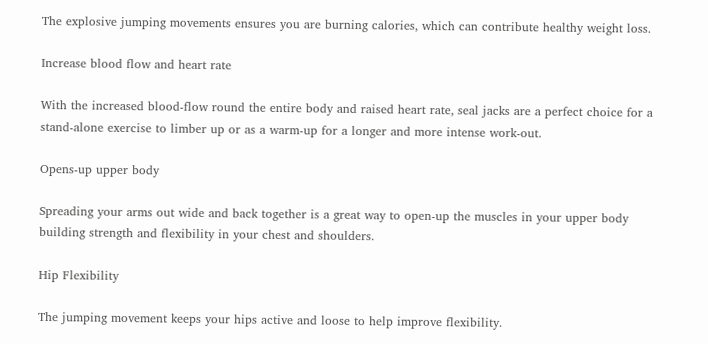The explosive jumping movements ensures you are burning calories, which can contribute healthy weight loss.

Increase blood flow and heart rate

With the increased blood-flow round the entire body and raised heart rate, seal jacks are a perfect choice for a stand-alone exercise to limber up or as a warm-up for a longer and more intense work-out.

Opens-up upper body

Spreading your arms out wide and back together is a great way to open-up the muscles in your upper body building strength and flexibility in your chest and shoulders.

Hip Flexibility

The jumping movement keeps your hips active and loose to help improve flexibility.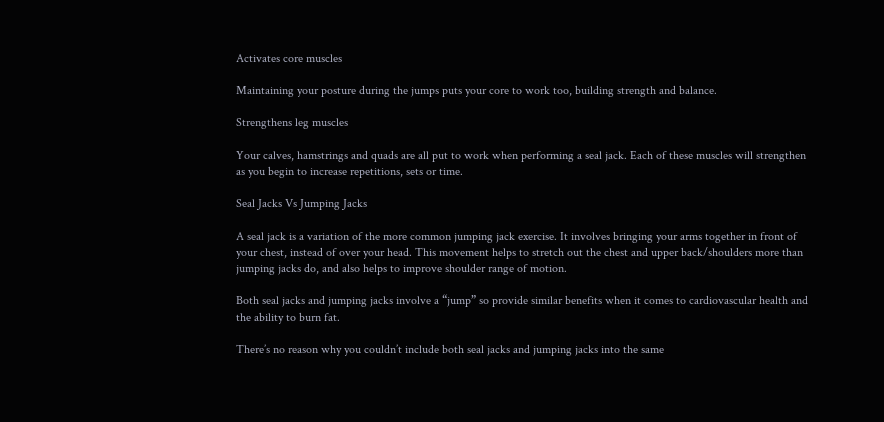Activates core muscles

Maintaining your posture during the jumps puts your core to work too, building strength and balance.

Strengthens leg muscles

Your calves, hamstrings and quads are all put to work when performing a seal jack. Each of these muscles will strengthen as you begin to increase repetitions, sets or time.

Seal Jacks Vs Jumping Jacks

A seal jack is a variation of the more common jumping jack exercise. It involves bringing your arms together in front of your chest, instead of over your head. This movement helps to stretch out the chest and upper back/shoulders more than jumping jacks do, and also helps to improve shoulder range of motion.

Both seal jacks and jumping jacks involve a “jump” so provide similar benefits when it comes to cardiovascular health and the ability to burn fat.

There’s no reason why you couldn’t include both seal jacks and jumping jacks into the same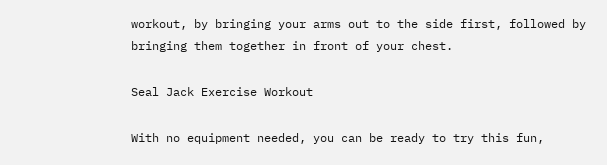workout, by bringing your arms out to the side first, followed by bringing them together in front of your chest.

Seal Jack Exercise Workout

With no equipment needed, you can be ready to try this fun,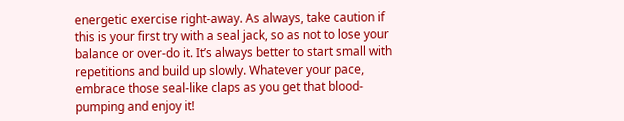energetic exercise right-away. As always, take caution if this is your first try with a seal jack, so as not to lose your balance or over-do it. It’s always better to start small with repetitions and build up slowly. Whatever your pace, embrace those seal-like claps as you get that blood-pumping and enjoy it!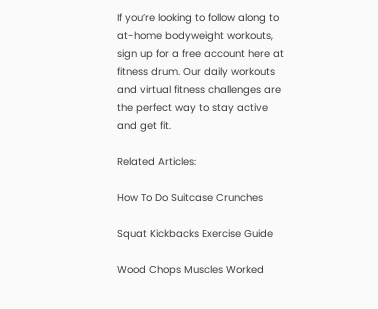If you’re looking to follow along to at-home bodyweight workouts, sign up for a free account here at fitness drum. Our daily workouts and virtual fitness challenges are the perfect way to stay active and get fit.

Related Articles:

How To Do Suitcase Crunches

Squat Kickbacks Exercise Guide

Wood Chops Muscles Worked